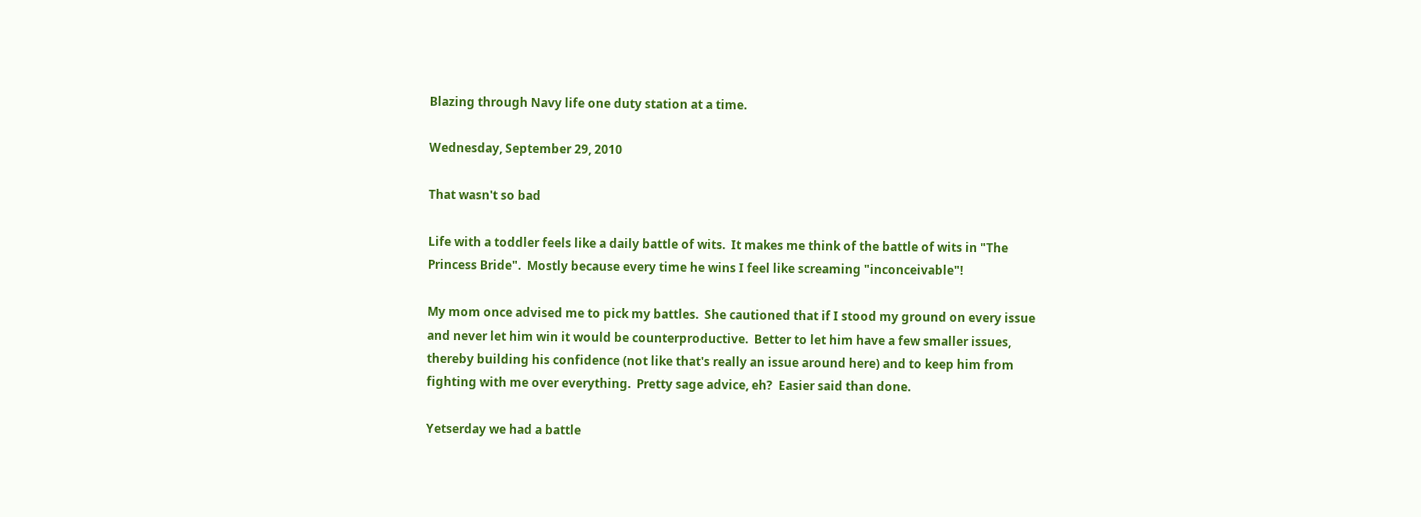Blazing through Navy life one duty station at a time.

Wednesday, September 29, 2010

That wasn't so bad

Life with a toddler feels like a daily battle of wits.  It makes me think of the battle of wits in "The Princess Bride".  Mostly because every time he wins I feel like screaming "inconceivable"!

My mom once advised me to pick my battles.  She cautioned that if I stood my ground on every issue and never let him win it would be counterproductive.  Better to let him have a few smaller issues, thereby building his confidence (not like that's really an issue around here) and to keep him from fighting with me over everything.  Pretty sage advice, eh?  Easier said than done.

Yetserday we had a battle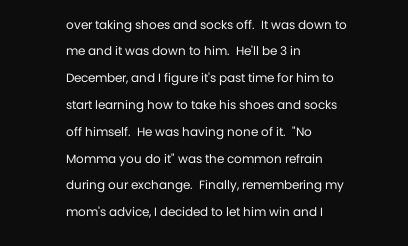over taking shoes and socks off.  It was down to me and it was down to him.  He'll be 3 in December, and I figure it's past time for him to start learning how to take his shoes and socks off himself.  He was having none of it.  "No Momma you do it" was the common refrain during our exchange.  Finally, remembering my mom's advice, I decided to let him win and I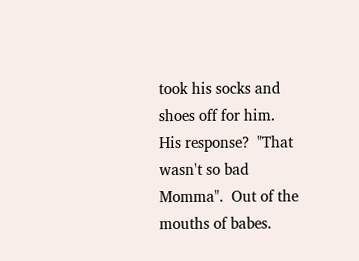took his socks and shoes off for him.  His response?  "That wasn't so bad Momma".  Out of the mouths of babes.